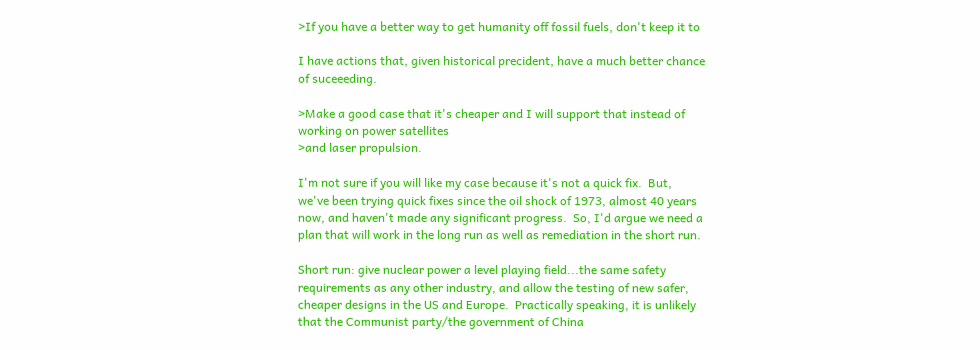>If you have a better way to get humanity off fossil fuels, don't keep it to

I have actions that, given historical precident, have a much better chance
of suceeeding.

>Make a good case that it's cheaper and I will support that instead of
working on power satellites
>and laser propulsion.

I'm not sure if you will like my case because it's not a quick fix.  But,
we've been trying quick fixes since the oil shock of 1973, almost 40 years
now, and haven't made any significant progress.  So, I'd argue we need a
plan that will work in the long run as well as remediation in the short run.

Short run: give nuclear power a level playing field...the same safety
requirements as any other industry, and allow the testing of new safer,
cheaper designs in the US and Europe.  Practically speaking, it is unlikely
that the Communist party/the government of China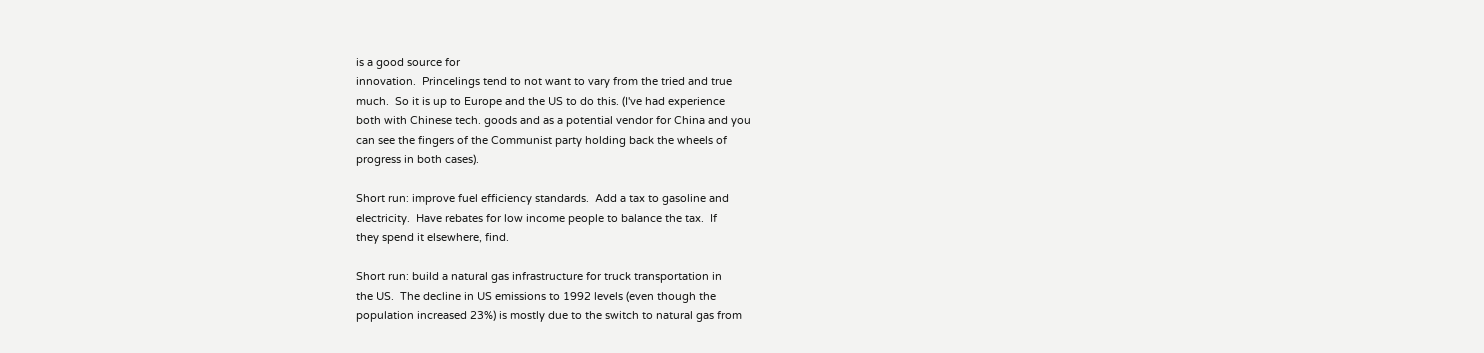is a good source for
innovation.  Princelings tend to not want to vary from the tried and true
much.  So it is up to Europe and the US to do this. (I've had experience
both with Chinese tech. goods and as a potential vendor for China and you
can see the fingers of the Communist party holding back the wheels of
progress in both cases).

Short run: improve fuel efficiency standards.  Add a tax to gasoline and
electricity.  Have rebates for low income people to balance the tax.  If
they spend it elsewhere, find.

Short run: build a natural gas infrastructure for truck transportation in
the US.  The decline in US emissions to 1992 levels (even though the
population increased 23%) is mostly due to the switch to natural gas from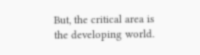But, the critical area is the developing world.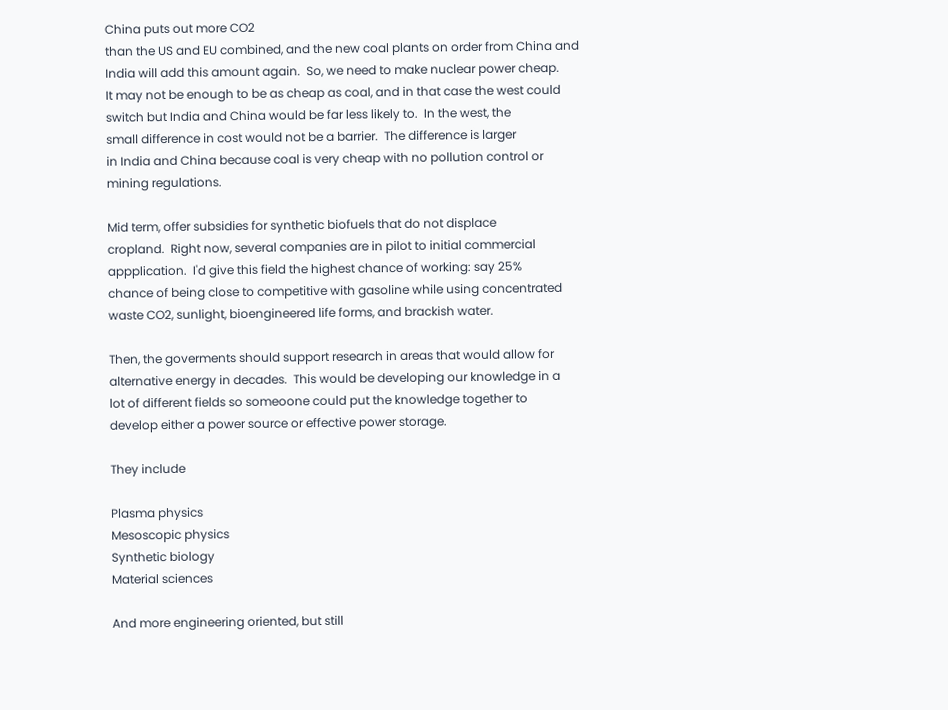China puts out more CO2
than the US and EU combined, and the new coal plants on order from China and
India will add this amount again.  So, we need to make nuclear power cheap.
It may not be enough to be as cheap as coal, and in that case the west could
switch but India and China would be far less likely to.  In the west, the
small difference in cost would not be a barrier.  The difference is larger
in India and China because coal is very cheap with no pollution control or
mining regulations.

Mid term, offer subsidies for synthetic biofuels that do not displace
cropland.  Right now, several companies are in pilot to initial commercial
appplication.  I'd give this field the highest chance of working: say 25%
chance of being close to competitive with gasoline while using concentrated
waste CO2, sunlight, bioengineered life forms, and brackish water.

Then, the goverments should support research in areas that would allow for
alternative energy in decades.  This would be developing our knowledge in a
lot of different fields so someoone could put the knowledge together to
develop either a power source or effective power storage.

They include

Plasma physics
Mesoscopic physics
Synthetic biology
Material sciences

And more engineering oriented, but still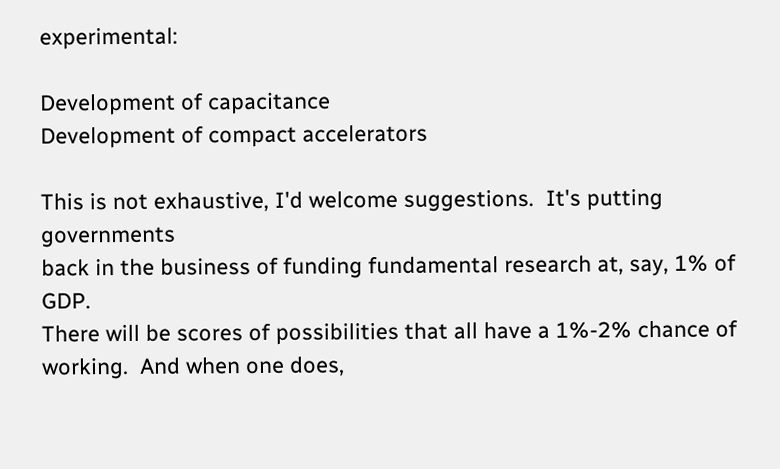experimental:

Development of capacitance
Development of compact accelerators

This is not exhaustive, I'd welcome suggestions.  It's putting governments
back in the business of funding fundamental research at, say, 1% of GDP.
There will be scores of possibilities that all have a 1%-2% chance of
working.  And when one does,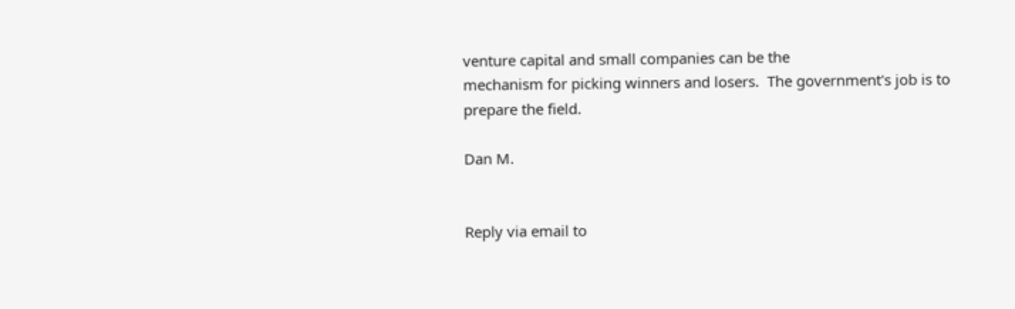venture capital and small companies can be the
mechanism for picking winners and losers.  The government's job is to
prepare the field.

Dan M.


Reply via email to